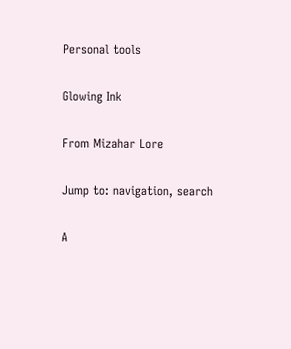Personal tools

Glowing Ink

From Mizahar Lore

Jump to: navigation, search

A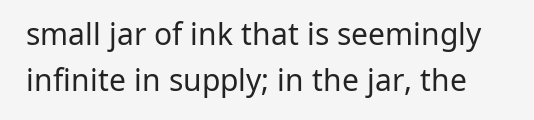small jar of ink that is seemingly infinite in supply; in the jar, the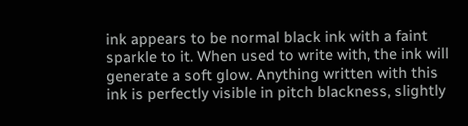ink appears to be normal black ink with a faint sparkle to it. When used to write with, the ink will generate a soft glow. Anything written with this ink is perfectly visible in pitch blackness, slightly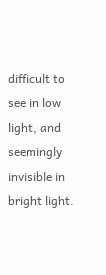difficult to see in low light, and seemingly invisible in bright light.